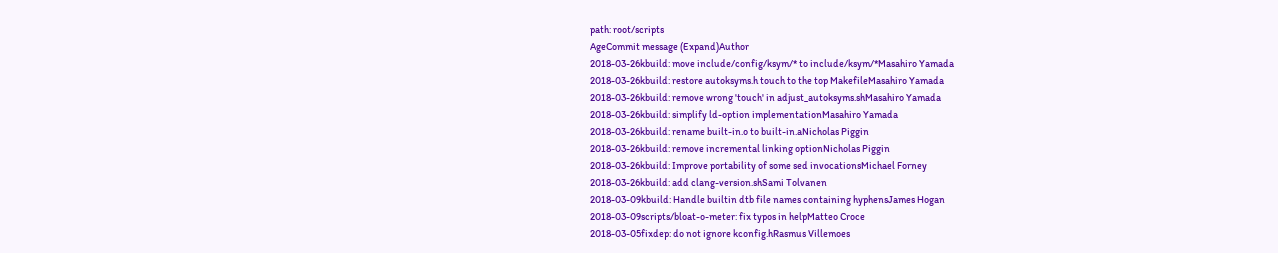path: root/scripts
AgeCommit message (Expand)Author
2018-03-26kbuild: move include/config/ksym/* to include/ksym/*Masahiro Yamada
2018-03-26kbuild: restore autoksyms.h touch to the top MakefileMasahiro Yamada
2018-03-26kbuild: remove wrong 'touch' in adjust_autoksyms.shMasahiro Yamada
2018-03-26kbuild: simplify ld-option implementationMasahiro Yamada
2018-03-26kbuild: rename built-in.o to built-in.aNicholas Piggin
2018-03-26kbuild: remove incremental linking optionNicholas Piggin
2018-03-26kbuild: Improve portability of some sed invocationsMichael Forney
2018-03-26kbuild: add clang-version.shSami Tolvanen
2018-03-09kbuild: Handle builtin dtb file names containing hyphensJames Hogan
2018-03-09scripts/bloat-o-meter: fix typos in helpMatteo Croce
2018-03-05fixdep: do not ignore kconfig.hRasmus Villemoes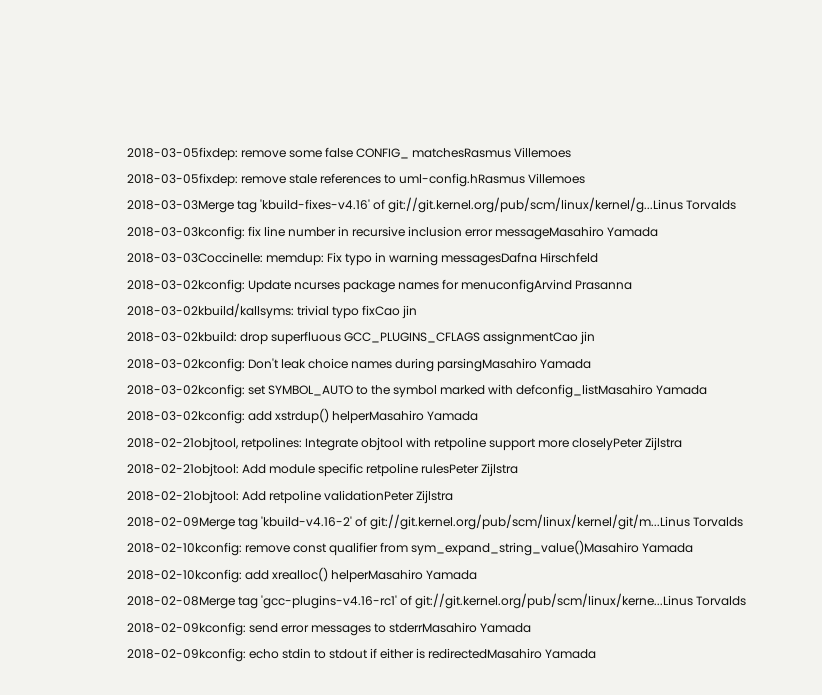2018-03-05fixdep: remove some false CONFIG_ matchesRasmus Villemoes
2018-03-05fixdep: remove stale references to uml-config.hRasmus Villemoes
2018-03-03Merge tag 'kbuild-fixes-v4.16' of git://git.kernel.org/pub/scm/linux/kernel/g...Linus Torvalds
2018-03-03kconfig: fix line number in recursive inclusion error messageMasahiro Yamada
2018-03-03Coccinelle: memdup: Fix typo in warning messagesDafna Hirschfeld
2018-03-02kconfig: Update ncurses package names for menuconfigArvind Prasanna
2018-03-02kbuild/kallsyms: trivial typo fixCao jin
2018-03-02kbuild: drop superfluous GCC_PLUGINS_CFLAGS assignmentCao jin
2018-03-02kconfig: Don't leak choice names during parsingMasahiro Yamada
2018-03-02kconfig: set SYMBOL_AUTO to the symbol marked with defconfig_listMasahiro Yamada
2018-03-02kconfig: add xstrdup() helperMasahiro Yamada
2018-02-21objtool, retpolines: Integrate objtool with retpoline support more closelyPeter Zijlstra
2018-02-21objtool: Add module specific retpoline rulesPeter Zijlstra
2018-02-21objtool: Add retpoline validationPeter Zijlstra
2018-02-09Merge tag 'kbuild-v4.16-2' of git://git.kernel.org/pub/scm/linux/kernel/git/m...Linus Torvalds
2018-02-10kconfig: remove const qualifier from sym_expand_string_value()Masahiro Yamada
2018-02-10kconfig: add xrealloc() helperMasahiro Yamada
2018-02-08Merge tag 'gcc-plugins-v4.16-rc1' of git://git.kernel.org/pub/scm/linux/kerne...Linus Torvalds
2018-02-09kconfig: send error messages to stderrMasahiro Yamada
2018-02-09kconfig: echo stdin to stdout if either is redirectedMasahiro Yamada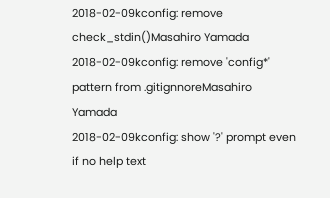2018-02-09kconfig: remove check_stdin()Masahiro Yamada
2018-02-09kconfig: remove 'config*' pattern from .gitignnoreMasahiro Yamada
2018-02-09kconfig: show '?' prompt even if no help text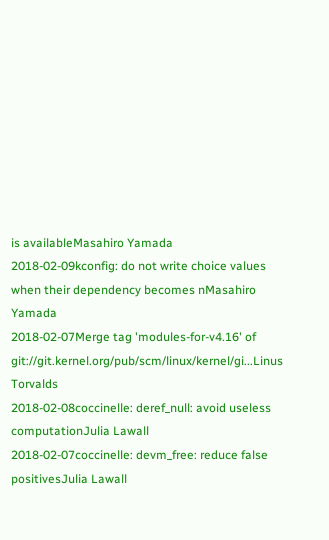is availableMasahiro Yamada
2018-02-09kconfig: do not write choice values when their dependency becomes nMasahiro Yamada
2018-02-07Merge tag 'modules-for-v4.16' of git://git.kernel.org/pub/scm/linux/kernel/gi...Linus Torvalds
2018-02-08coccinelle: deref_null: avoid useless computationJulia Lawall
2018-02-07coccinelle: devm_free: reduce false positivesJulia Lawall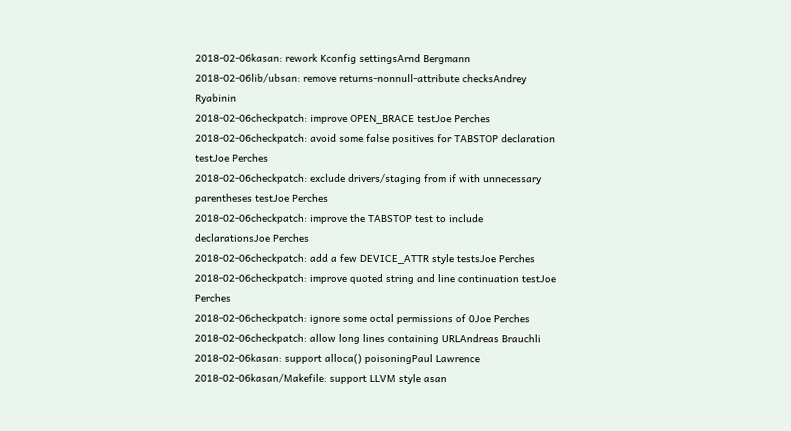2018-02-06kasan: rework Kconfig settingsArnd Bergmann
2018-02-06lib/ubsan: remove returns-nonnull-attribute checksAndrey Ryabinin
2018-02-06checkpatch: improve OPEN_BRACE testJoe Perches
2018-02-06checkpatch: avoid some false positives for TABSTOP declaration testJoe Perches
2018-02-06checkpatch: exclude drivers/staging from if with unnecessary parentheses testJoe Perches
2018-02-06checkpatch: improve the TABSTOP test to include declarationsJoe Perches
2018-02-06checkpatch: add a few DEVICE_ATTR style testsJoe Perches
2018-02-06checkpatch: improve quoted string and line continuation testJoe Perches
2018-02-06checkpatch: ignore some octal permissions of 0Joe Perches
2018-02-06checkpatch: allow long lines containing URLAndreas Brauchli
2018-02-06kasan: support alloca() poisoningPaul Lawrence
2018-02-06kasan/Makefile: support LLVM style asan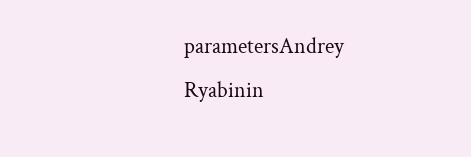parametersAndrey Ryabinin